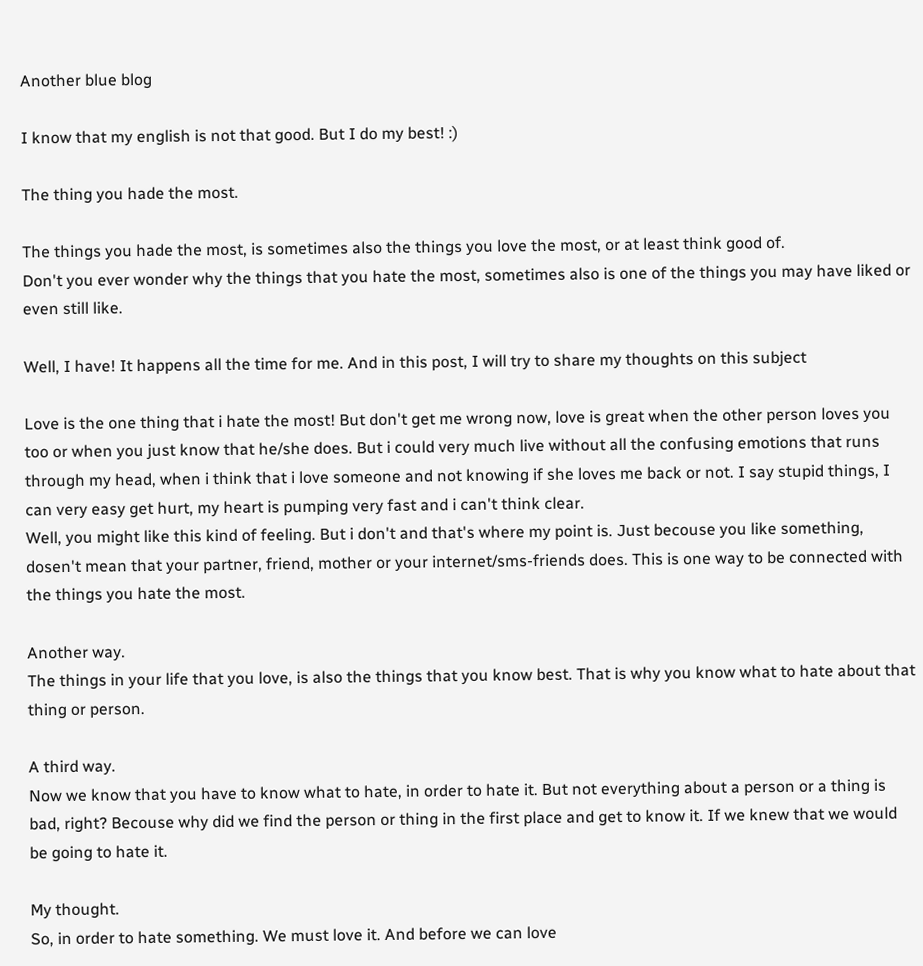Another blue blog

I know that my english is not that good. But I do my best! :)

The thing you hade the most.

The things you hade the most, is sometimes also the things you love the most, or at least think good of.
Don't you ever wonder why the things that you hate the most, sometimes also is one of the things you may have liked or even still like.

Well, I have! It happens all the time for me. And in this post, I will try to share my thoughts on this subject

Love is the one thing that i hate the most! But don't get me wrong now, love is great when the other person loves you too or when you just know that he/she does. But i could very much live without all the confusing emotions that runs through my head, when i think that i love someone and not knowing if she loves me back or not. I say stupid things, I can very easy get hurt, my heart is pumping very fast and i can't think clear.
Well, you might like this kind of feeling. But i don't and that's where my point is. Just becouse you like something, dosen't mean that your partner, friend, mother or your internet/sms-friends does. This is one way to be connected with the things you hate the most.

Another way.
The things in your life that you love, is also the things that you know best. That is why you know what to hate about that thing or person.

A third way.
Now we know that you have to know what to hate, in order to hate it. But not everything about a person or a thing is bad, right? Becouse why did we find the person or thing in the first place and get to know it. If we knew that we would be going to hate it.

My thought.
So, in order to hate something. We must love it. And before we can love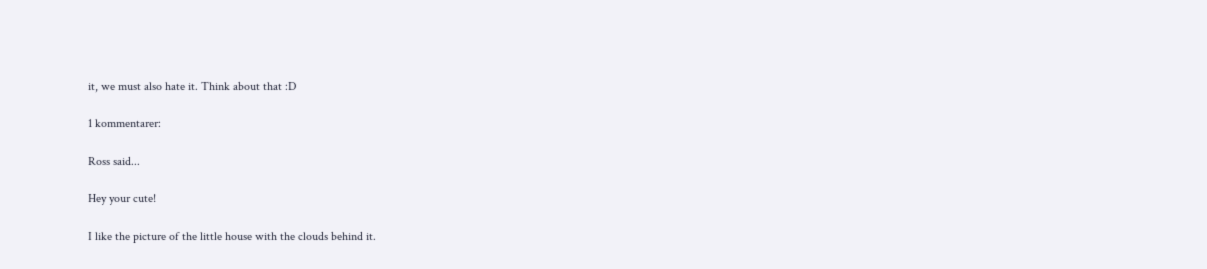it, we must also hate it. Think about that :D

1 kommentarer:

Ross said...

Hey your cute!

I like the picture of the little house with the clouds behind it.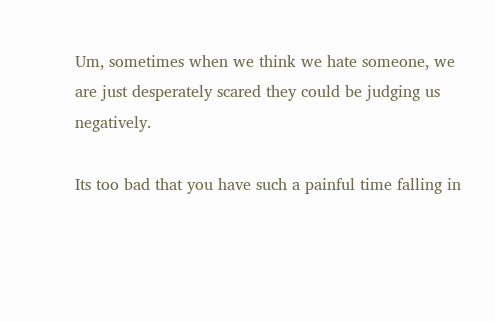Um, sometimes when we think we hate someone, we are just desperately scared they could be judging us negatively.

Its too bad that you have such a painful time falling in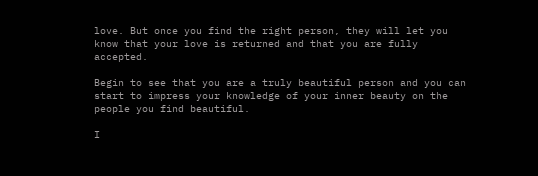love. But once you find the right person, they will let you know that your love is returned and that you are fully accepted.

Begin to see that you are a truly beautiful person and you can start to impress your knowledge of your inner beauty on the people you find beautiful.

I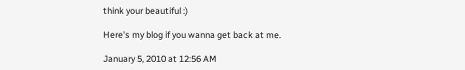think your beautiful :)

Here's my blog if you wanna get back at me.

January 5, 2010 at 12:56 AM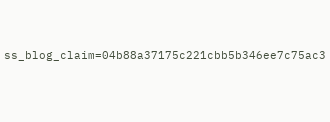ss_blog_claim=04b88a37175c221cbb5b346ee7c75ac3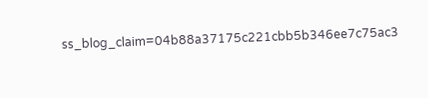ss_blog_claim=04b88a37175c221cbb5b346ee7c75ac3